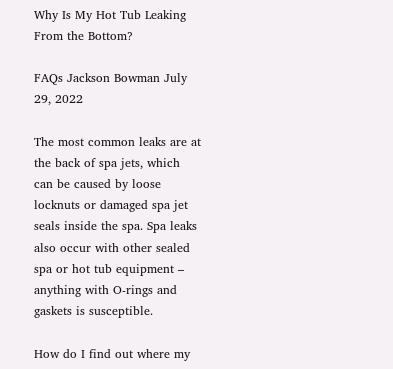Why Is My Hot Tub Leaking From the Bottom?

FAQs Jackson Bowman July 29, 2022

The most common leaks are at the back of spa jets, which can be caused by loose locknuts or damaged spa jet seals inside the spa. Spa leaks also occur with other sealed spa or hot tub equipment – anything with O-rings and gaskets is susceptible.

How do I find out where my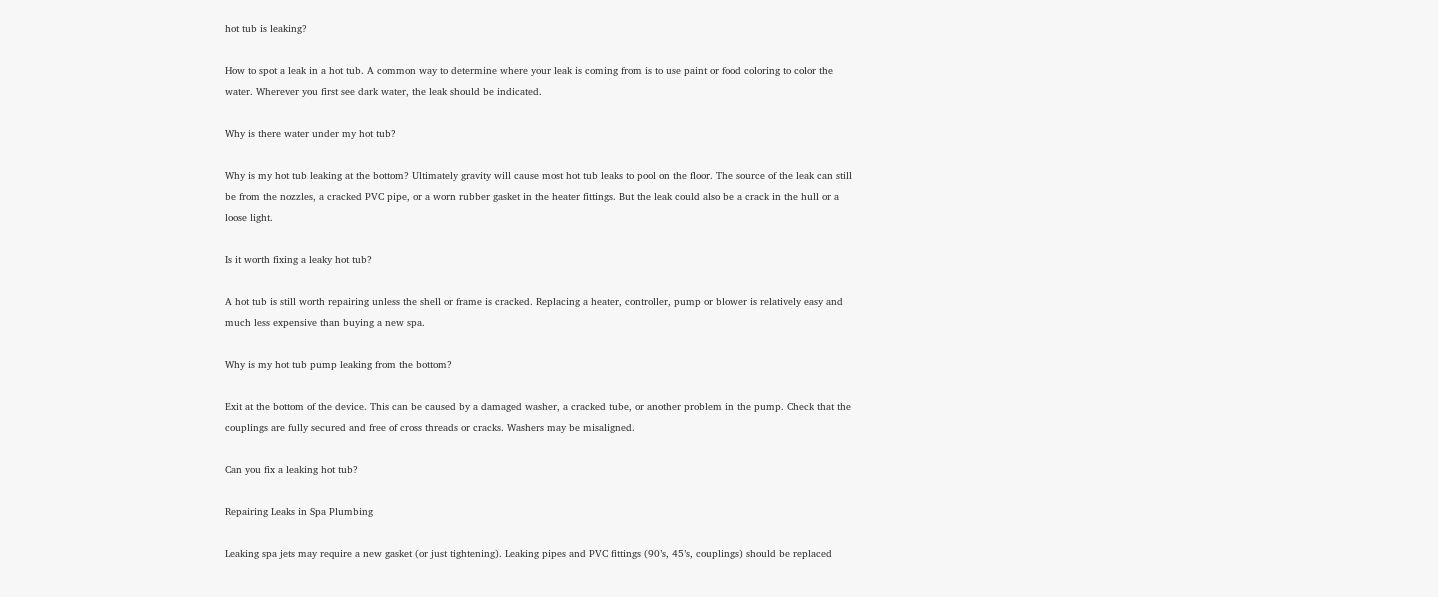hot tub is leaking?

How to spot a leak in a hot tub. A common way to determine where your leak is coming from is to use paint or food coloring to color the water. Wherever you first see dark water, the leak should be indicated.

Why is there water under my hot tub?

Why is my hot tub leaking at the bottom? Ultimately gravity will cause most hot tub leaks to pool on the floor. The source of the leak can still be from the nozzles, a cracked PVC pipe, or a worn rubber gasket in the heater fittings. But the leak could also be a crack in the hull or a loose light.

Is it worth fixing a leaky hot tub?

A hot tub is still worth repairing unless the shell or frame is cracked. Replacing a heater, controller, pump or blower is relatively easy and much less expensive than buying a new spa.

Why is my hot tub pump leaking from the bottom?

Exit at the bottom of the device. This can be caused by a damaged washer, a cracked tube, or another problem in the pump. Check that the couplings are fully secured and free of cross threads or cracks. Washers may be misaligned.

Can you fix a leaking hot tub?

Repairing Leaks in Spa Plumbing

Leaking spa jets may require a new gasket (or just tightening). Leaking pipes and PVC fittings (90’s, 45’s, couplings) should be replaced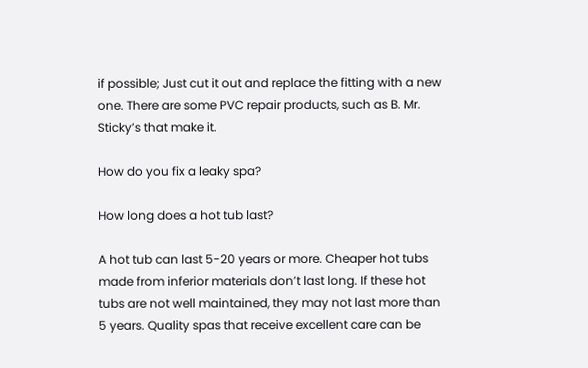if possible; Just cut it out and replace the fitting with a new one. There are some PVC repair products, such as B. Mr. Sticky’s that make it.

How do you fix a leaky spa?

How long does a hot tub last?

A hot tub can last 5-20 years or more. Cheaper hot tubs made from inferior materials don’t last long. If these hot tubs are not well maintained, they may not last more than 5 years. Quality spas that receive excellent care can be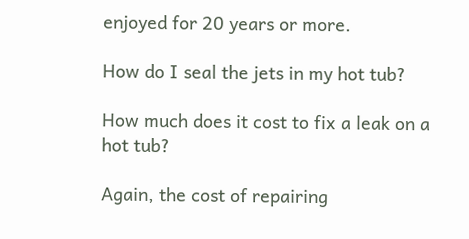enjoyed for 20 years or more.

How do I seal the jets in my hot tub?

How much does it cost to fix a leak on a hot tub?

Again, the cost of repairing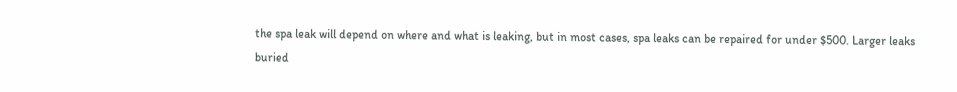the spa leak will depend on where and what is leaking, but in most cases, spa leaks can be repaired for under $500. Larger leaks buried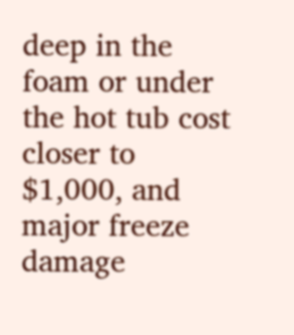deep in the foam or under the hot tub cost closer to $1,000, and major freeze damage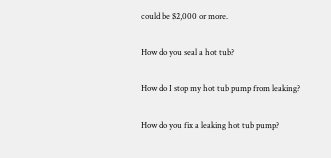could be $2,000 or more.

How do you seal a hot tub?

How do I stop my hot tub pump from leaking?

How do you fix a leaking hot tub pump?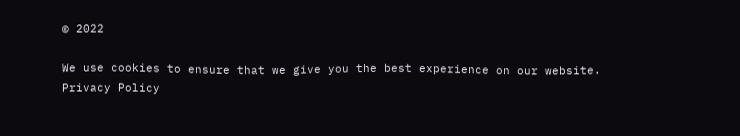© 2022

We use cookies to ensure that we give you the best experience on our website.
Privacy Policy